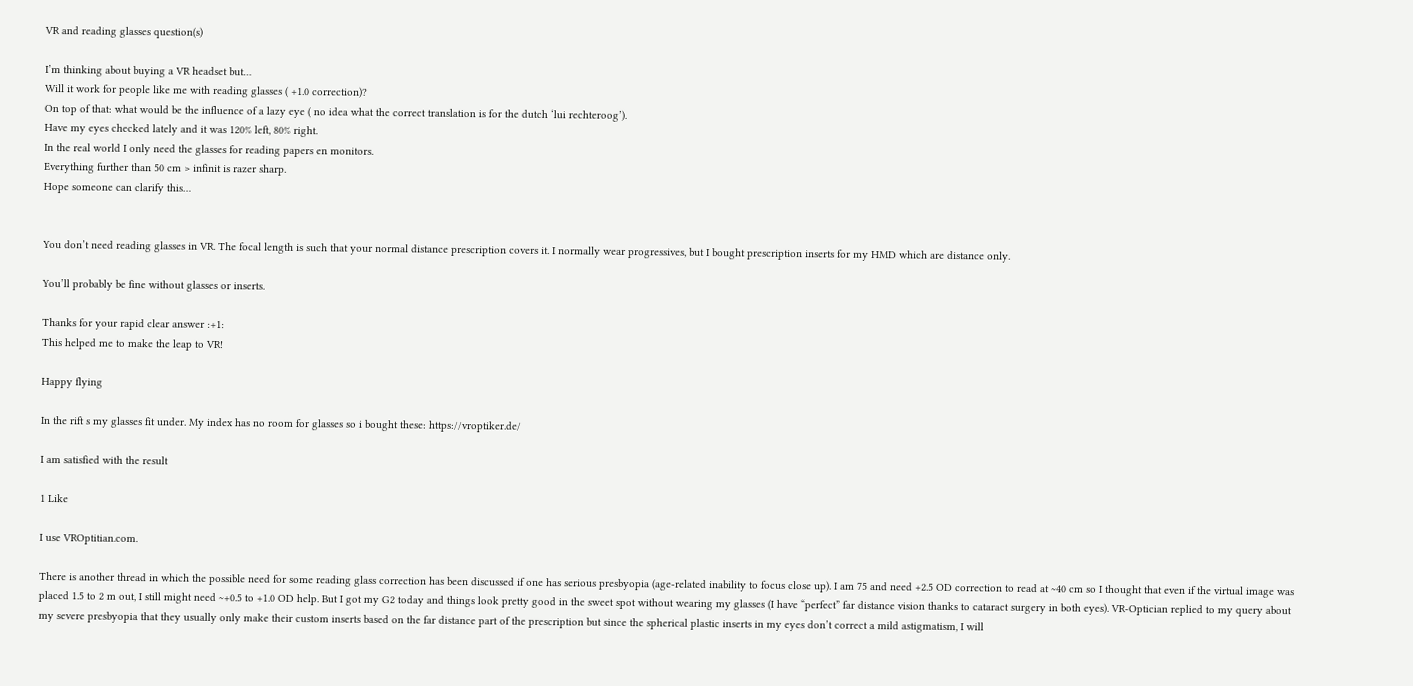VR and reading glasses question(s)

I’m thinking about buying a VR headset but…
Will it work for people like me with reading glasses ( +1.0 correction)?
On top of that: what would be the influence of a lazy eye ( no idea what the correct translation is for the dutch ‘lui rechteroog’).
Have my eyes checked lately and it was 120% left, 80% right.
In the real world I only need the glasses for reading papers en monitors.
Everything further than 50 cm > infinit is razer sharp.
Hope someone can clarify this…


You don’t need reading glasses in VR. The focal length is such that your normal distance prescription covers it. I normally wear progressives, but I bought prescription inserts for my HMD which are distance only.

You’ll probably be fine without glasses or inserts.

Thanks for your rapid clear answer :+1:
This helped me to make the leap to VR!

Happy flying

In the rift s my glasses fit under. My index has no room for glasses so i bought these: https://vroptiker.de/

I am satisfied with the result

1 Like

I use VROptitian.com.

There is another thread in which the possible need for some reading glass correction has been discussed if one has serious presbyopia (age-related inability to focus close up). I am 75 and need +2.5 OD correction to read at ~40 cm so I thought that even if the virtual image was placed 1.5 to 2 m out, I still might need ~+0.5 to +1.0 OD help. But I got my G2 today and things look pretty good in the sweet spot without wearing my glasses (I have “perfect” far distance vision thanks to cataract surgery in both eyes). VR-Optician replied to my query about my severe presbyopia that they usually only make their custom inserts based on the far distance part of the prescription but since the spherical plastic inserts in my eyes don’t correct a mild astigmatism, I will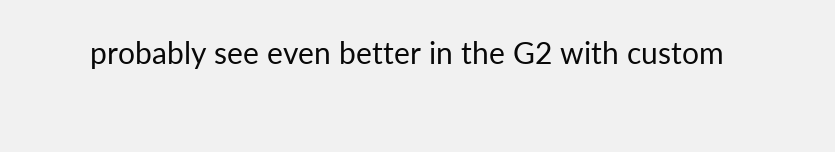probably see even better in the G2 with custom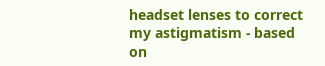headset lenses to correct my astigmatism - based on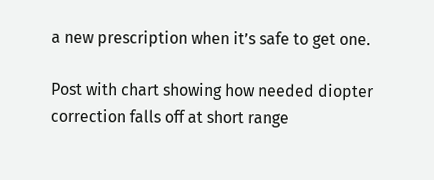a new prescription when it’s safe to get one.

Post with chart showing how needed diopter correction falls off at short range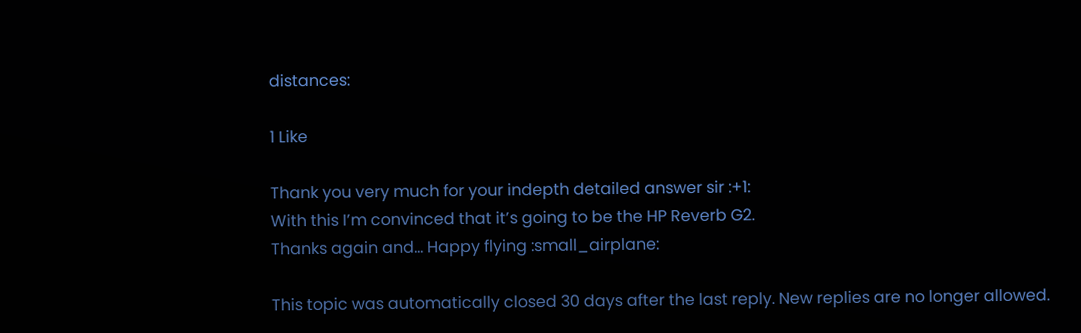distances:

1 Like

Thank you very much for your indepth detailed answer sir :+1:
With this I’m convinced that it’s going to be the HP Reverb G2.
Thanks again and… Happy flying :small_airplane:

This topic was automatically closed 30 days after the last reply. New replies are no longer allowed.